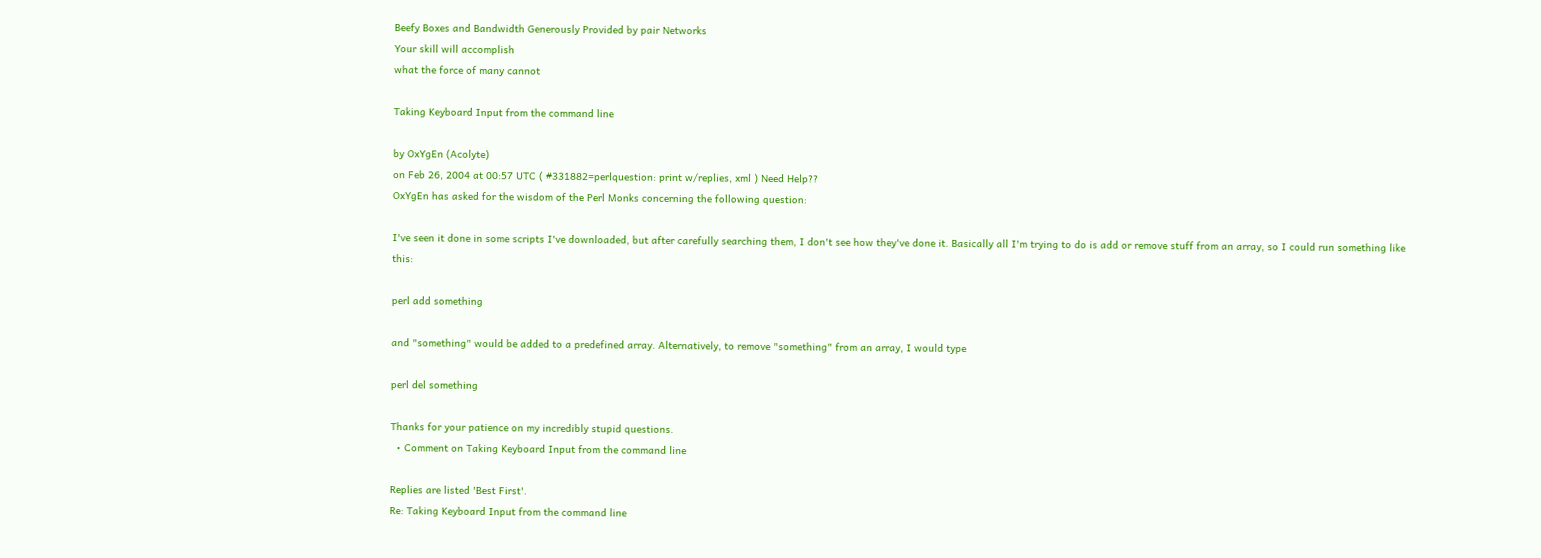Beefy Boxes and Bandwidth Generously Provided by pair Networks
Your skill will accomplish
what the force of many cannot

Taking Keyboard Input from the command line

by OxYgEn (Acolyte)
on Feb 26, 2004 at 00:57 UTC ( #331882=perlquestion: print w/replies, xml ) Need Help??
OxYgEn has asked for the wisdom of the Perl Monks concerning the following question:

I've seen it done in some scripts I've downloaded, but after carefully searching them, I don't see how they've done it. Basically all I'm trying to do is add or remove stuff from an array, so I could run something like this:

perl add something

and "something" would be added to a predefined array. Alternatively, to remove "something" from an array, I would type

perl del something

Thanks for your patience on my incredibly stupid questions.
  • Comment on Taking Keyboard Input from the command line

Replies are listed 'Best First'.
Re: Taking Keyboard Input from the command line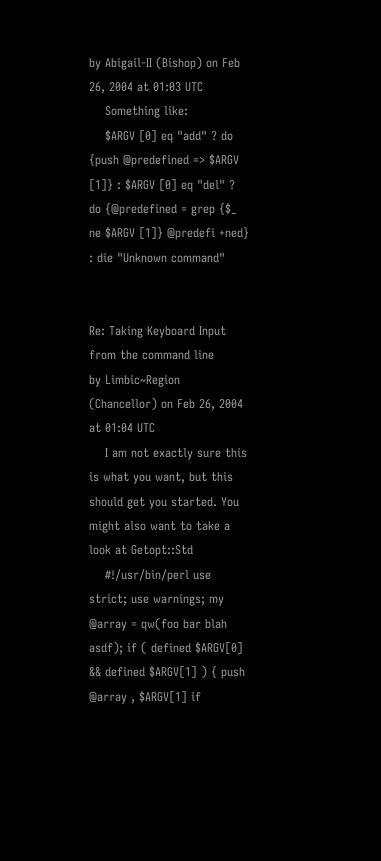by Abigail-II (Bishop) on Feb 26, 2004 at 01:03 UTC
    Something like:
    $ARGV [0] eq "add" ? do {push @predefined => $ARGV [1]} : $ARGV [0] eq "del" ? do {@predefined = grep {$_ ne $ARGV [1]} @predefi +ned} : die "Unknown command"


Re: Taking Keyboard Input from the command line
by Limbic~Region (Chancellor) on Feb 26, 2004 at 01:04 UTC
    I am not exactly sure this is what you want, but this should get you started. You might also want to take a look at Getopt::Std
    #!/usr/bin/perl use strict; use warnings; my @array = qw(foo bar blah asdf); if ( defined $ARGV[0] && defined $ARGV[1] ) { push @array , $ARGV[1] if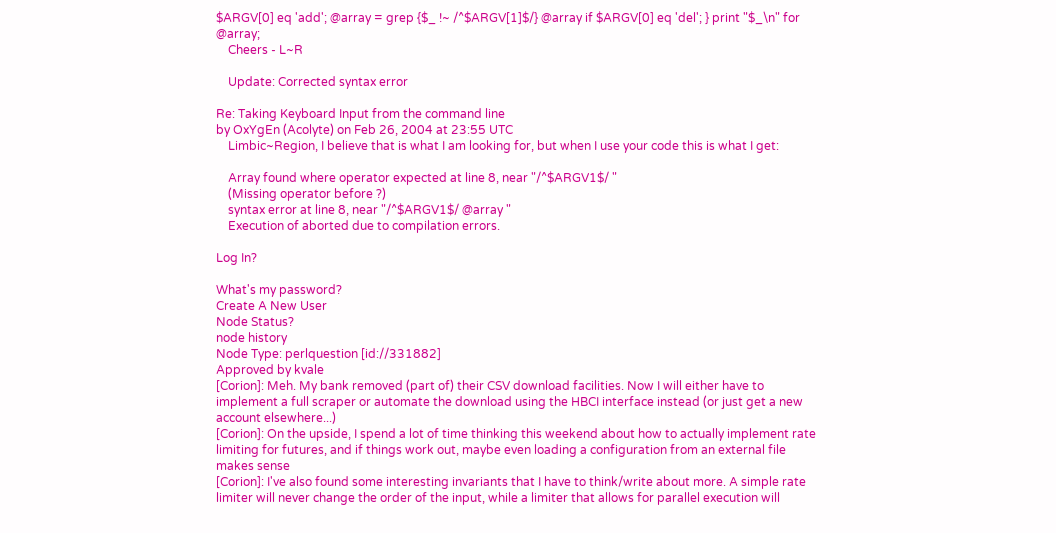$ARGV[0] eq 'add'; @array = grep {$_ !~ /^$ARGV[1]$/} @array if $ARGV[0] eq 'del'; } print "$_\n" for @array;
    Cheers - L~R

    Update: Corrected syntax error

Re: Taking Keyboard Input from the command line
by OxYgEn (Acolyte) on Feb 26, 2004 at 23:55 UTC
    Limbic~Region, I believe that is what I am looking for, but when I use your code this is what I get:

    Array found where operator expected at line 8, near "/^$ARGV1$/ "
    (Missing operator before ?)
    syntax error at line 8, near "/^$ARGV1$/ @array "
    Execution of aborted due to compilation errors.

Log In?

What's my password?
Create A New User
Node Status?
node history
Node Type: perlquestion [id://331882]
Approved by kvale
[Corion]: Meh. My bank removed (part of) their CSV download facilities. Now I will either have to implement a full scraper or automate the download using the HBCI interface instead (or just get a new account elsewhere...)
[Corion]: On the upside, I spend a lot of time thinking this weekend about how to actually implement rate limiting for futures, and if things work out, maybe even loading a configuration from an external file makes sense
[Corion]: I've also found some interesting invariants that I have to think/write about more. A simple rate limiter will never change the order of the input, while a limiter that allows for parallel execution will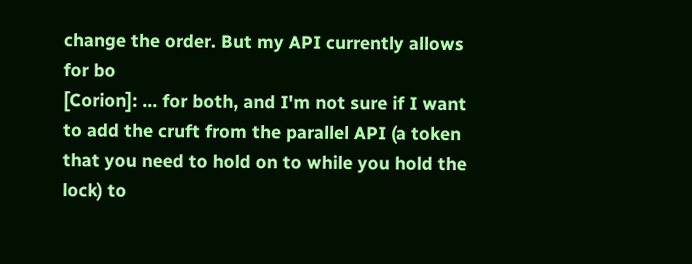change the order. But my API currently allows for bo
[Corion]: ... for both, and I'm not sure if I want to add the cruft from the parallel API (a token that you need to hold on to while you hold the lock) to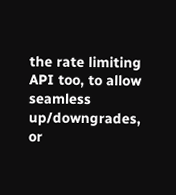the rate limiting API too, to allow seamless up/downgrades, or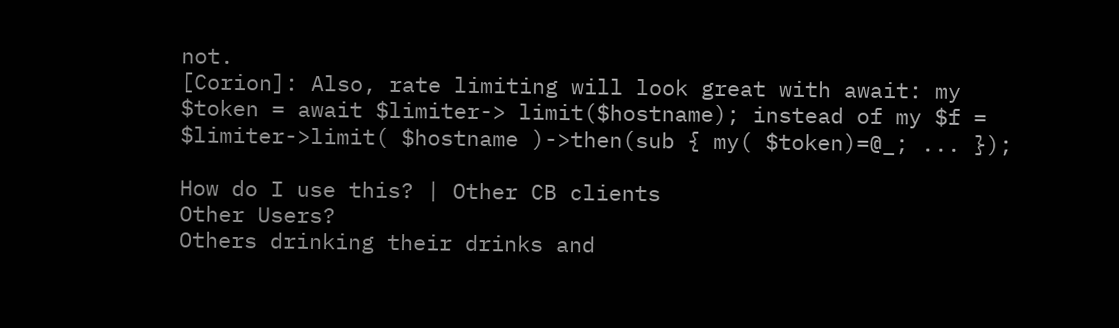not.
[Corion]: Also, rate limiting will look great with await: my $token = await $limiter-> limit($hostname); instead of my $f = $limiter->limit( $hostname )->then(sub { my( $token)=@_; ... });

How do I use this? | Other CB clients
Other Users?
Others drinking their drinks and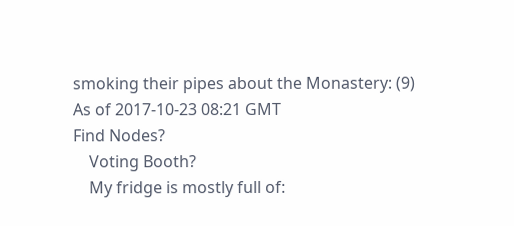smoking their pipes about the Monastery: (9)
As of 2017-10-23 08:21 GMT
Find Nodes?
    Voting Booth?
    My fridge is mostly full of: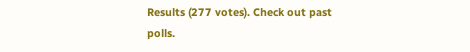Results (277 votes). Check out past polls.